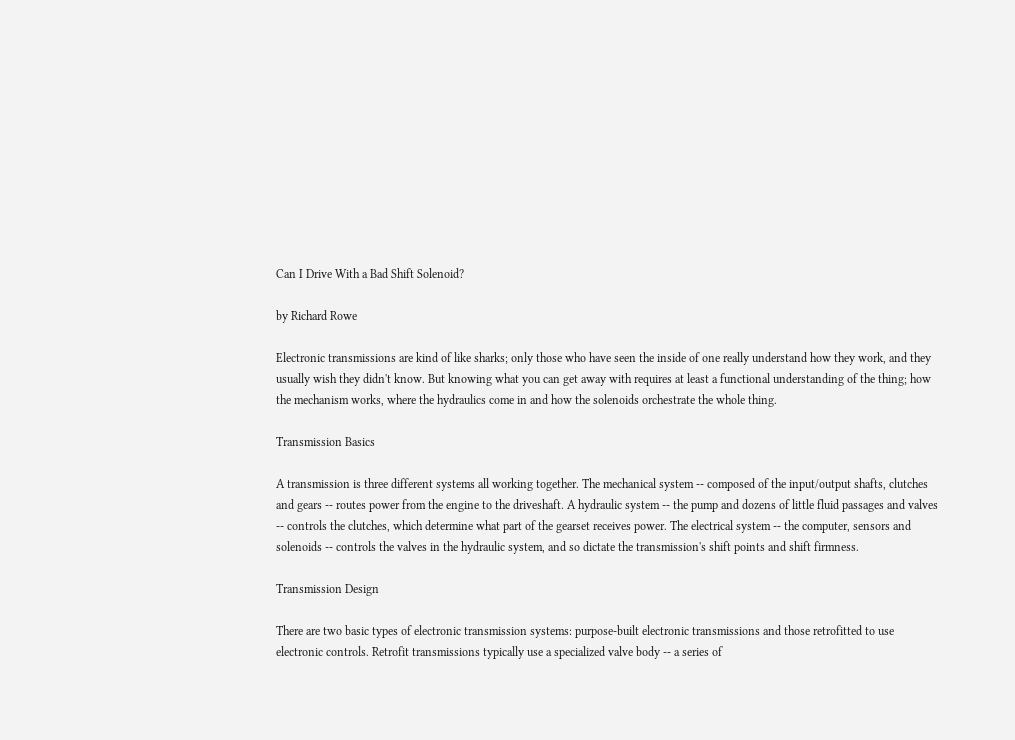Can I Drive With a Bad Shift Solenoid?

by Richard Rowe

Electronic transmissions are kind of like sharks; only those who have seen the inside of one really understand how they work, and they usually wish they didn't know. But knowing what you can get away with requires at least a functional understanding of the thing; how the mechanism works, where the hydraulics come in and how the solenoids orchestrate the whole thing.

Transmission Basics

A transmission is three different systems all working together. The mechanical system -- composed of the input/output shafts, clutches and gears -- routes power from the engine to the driveshaft. A hydraulic system -- the pump and dozens of little fluid passages and valves -- controls the clutches, which determine what part of the gearset receives power. The electrical system -- the computer, sensors and solenoids -- controls the valves in the hydraulic system, and so dictate the transmission's shift points and shift firmness.

Transmission Design

There are two basic types of electronic transmission systems: purpose-built electronic transmissions and those retrofitted to use electronic controls. Retrofit transmissions typically use a specialized valve body -- a series of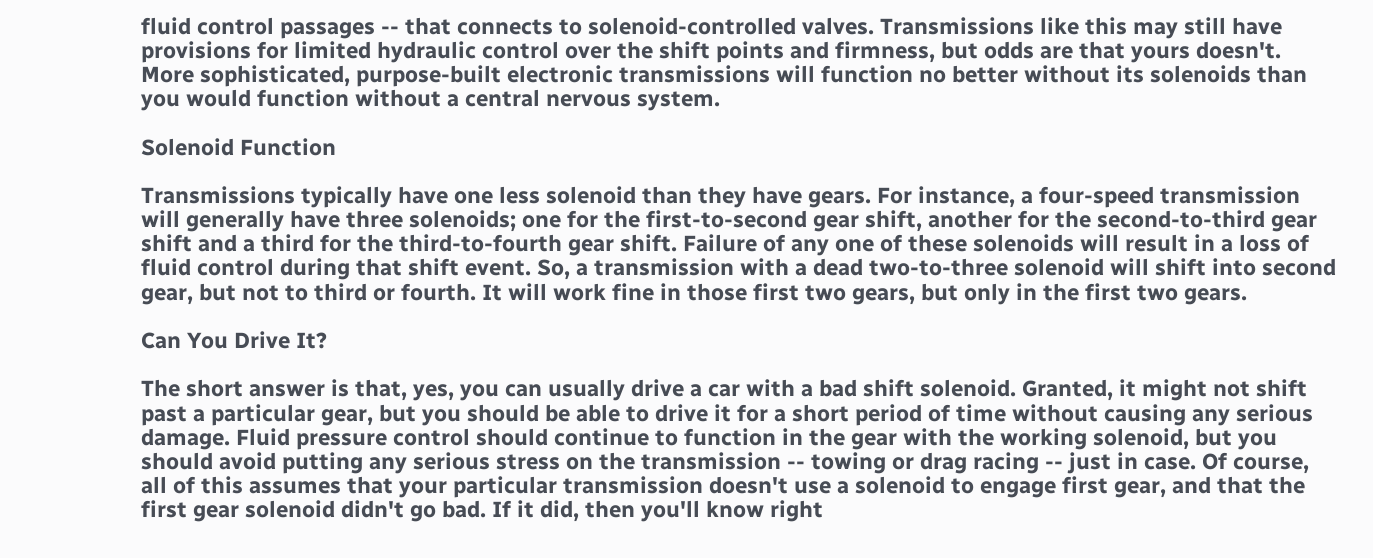fluid control passages -- that connects to solenoid-controlled valves. Transmissions like this may still have provisions for limited hydraulic control over the shift points and firmness, but odds are that yours doesn't. More sophisticated, purpose-built electronic transmissions will function no better without its solenoids than you would function without a central nervous system.

Solenoid Function

Transmissions typically have one less solenoid than they have gears. For instance, a four-speed transmission will generally have three solenoids; one for the first-to-second gear shift, another for the second-to-third gear shift and a third for the third-to-fourth gear shift. Failure of any one of these solenoids will result in a loss of fluid control during that shift event. So, a transmission with a dead two-to-three solenoid will shift into second gear, but not to third or fourth. It will work fine in those first two gears, but only in the first two gears.

Can You Drive It?

The short answer is that, yes, you can usually drive a car with a bad shift solenoid. Granted, it might not shift past a particular gear, but you should be able to drive it for a short period of time without causing any serious damage. Fluid pressure control should continue to function in the gear with the working solenoid, but you should avoid putting any serious stress on the transmission -- towing or drag racing -- just in case. Of course, all of this assumes that your particular transmission doesn't use a solenoid to engage first gear, and that the first gear solenoid didn't go bad. If it did, then you'll know right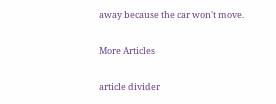away because the car won't move.

More Articles

article divider